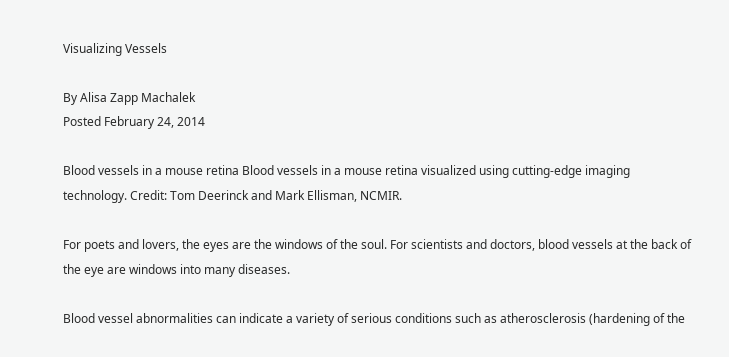Visualizing Vessels

By Alisa Zapp Machalek
Posted February 24, 2014

Blood vessels in a mouse retina Blood vessels in a mouse retina visualized using cutting-edge imaging technology. Credit: Tom Deerinck and Mark Ellisman, NCMIR.

For poets and lovers, the eyes are the windows of the soul. For scientists and doctors, blood vessels at the back of the eye are windows into many diseases.

Blood vessel abnormalities can indicate a variety of serious conditions such as atherosclerosis (hardening of the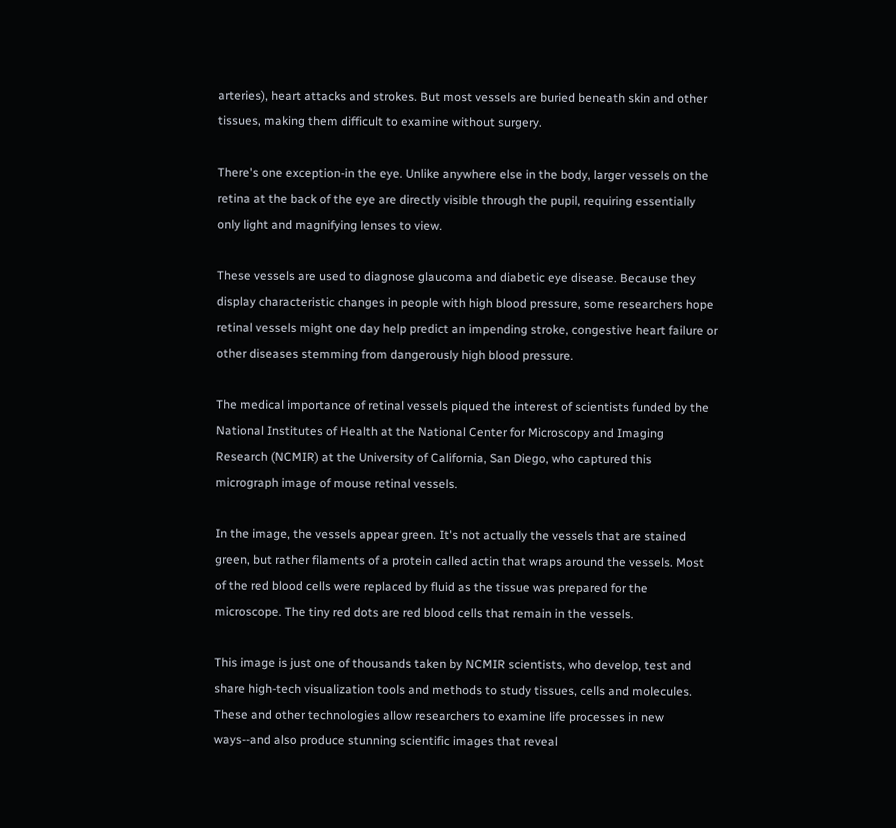arteries), heart attacks and strokes. But most vessels are buried beneath skin and other tissues, making them difficult to examine without surgery.

There's one exception-in the eye. Unlike anywhere else in the body, larger vessels on the retina at the back of the eye are directly visible through the pupil, requiring essentially only light and magnifying lenses to view.

These vessels are used to diagnose glaucoma and diabetic eye disease. Because they display characteristic changes in people with high blood pressure, some researchers hope retinal vessels might one day help predict an impending stroke, congestive heart failure or other diseases stemming from dangerously high blood pressure.

The medical importance of retinal vessels piqued the interest of scientists funded by the National Institutes of Health at the National Center for Microscopy and Imaging Research (NCMIR) at the University of California, San Diego, who captured this micrograph image of mouse retinal vessels.

In the image, the vessels appear green. It's not actually the vessels that are stained green, but rather filaments of a protein called actin that wraps around the vessels. Most of the red blood cells were replaced by fluid as the tissue was prepared for the microscope. The tiny red dots are red blood cells that remain in the vessels.

This image is just one of thousands taken by NCMIR scientists, who develop, test and share high-tech visualization tools and methods to study tissues, cells and molecules. These and other technologies allow researchers to examine life processes in new ways--and also produce stunning scientific images that reveal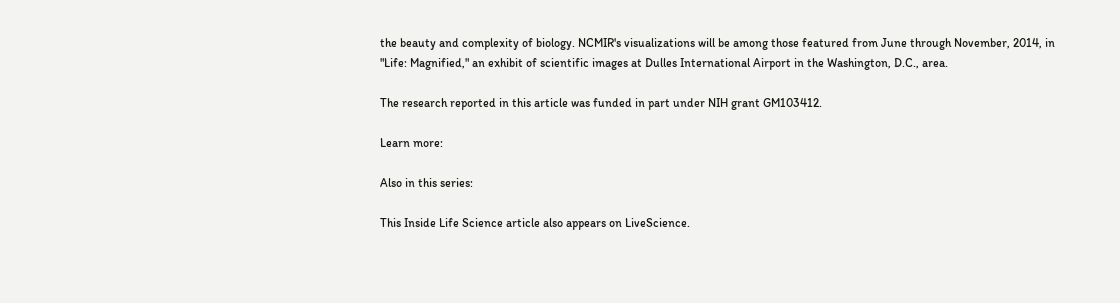the beauty and complexity of biology. NCMIR's visualizations will be among those featured from June through November, 2014, in "Life: Magnified," an exhibit of scientific images at Dulles International Airport in the Washington, D.C., area.

The research reported in this article was funded in part under NIH grant GM103412.

Learn more:

Also in this series:

This Inside Life Science article also appears on LiveScience.